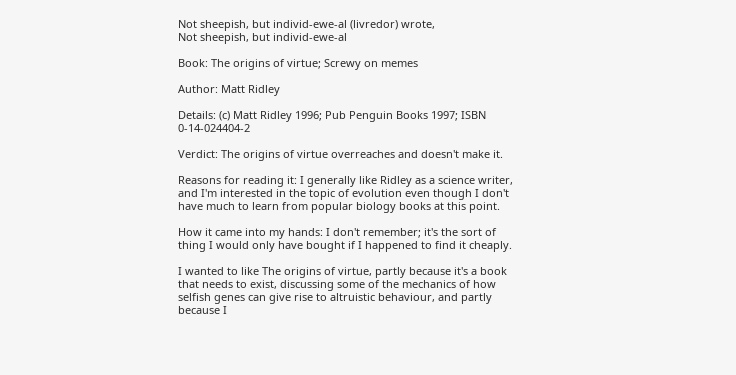Not sheepish, but individ-ewe-al (livredor) wrote,
Not sheepish, but individ-ewe-al

Book: The origins of virtue; Screwy on memes

Author: Matt Ridley

Details: (c) Matt Ridley 1996; Pub Penguin Books 1997; ISBN 0-14-024404-2

Verdict: The origins of virtue overreaches and doesn't make it.

Reasons for reading it: I generally like Ridley as a science writer, and I'm interested in the topic of evolution even though I don't have much to learn from popular biology books at this point.

How it came into my hands: I don't remember; it's the sort of thing I would only have bought if I happened to find it cheaply.

I wanted to like The origins of virtue, partly because it's a book that needs to exist, discussing some of the mechanics of how selfish genes can give rise to altruistic behaviour, and partly because I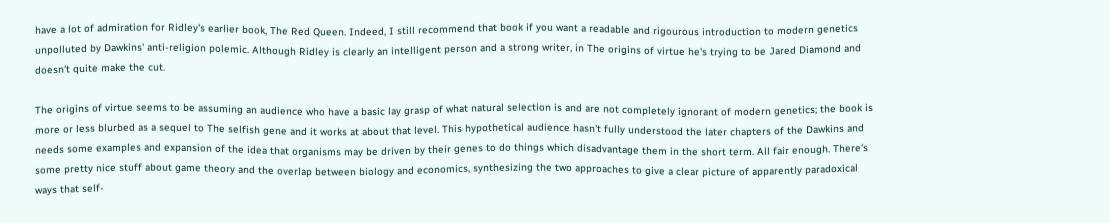have a lot of admiration for Ridley's earlier book, The Red Queen. Indeed, I still recommend that book if you want a readable and rigourous introduction to modern genetics unpolluted by Dawkins' anti-religion polemic. Although Ridley is clearly an intelligent person and a strong writer, in The origins of virtue he's trying to be Jared Diamond and doesn't quite make the cut.

The origins of virtue seems to be assuming an audience who have a basic lay grasp of what natural selection is and are not completely ignorant of modern genetics; the book is more or less blurbed as a sequel to The selfish gene and it works at about that level. This hypothetical audience hasn't fully understood the later chapters of the Dawkins and needs some examples and expansion of the idea that organisms may be driven by their genes to do things which disadvantage them in the short term. All fair enough. There's some pretty nice stuff about game theory and the overlap between biology and economics, synthesizing the two approaches to give a clear picture of apparently paradoxical ways that self-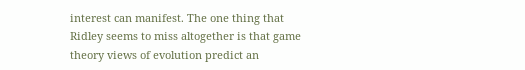interest can manifest. The one thing that Ridley seems to miss altogether is that game theory views of evolution predict an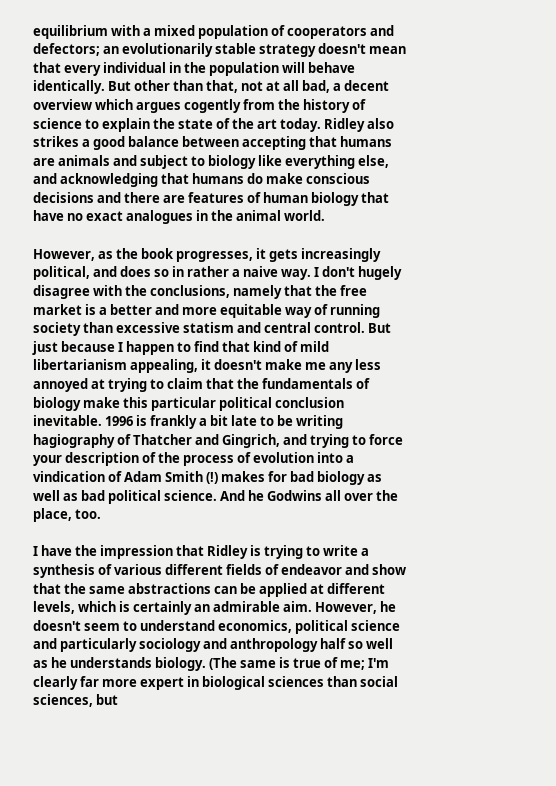equilibrium with a mixed population of cooperators and defectors; an evolutionarily stable strategy doesn't mean that every individual in the population will behave identically. But other than that, not at all bad, a decent overview which argues cogently from the history of science to explain the state of the art today. Ridley also strikes a good balance between accepting that humans are animals and subject to biology like everything else, and acknowledging that humans do make conscious decisions and there are features of human biology that have no exact analogues in the animal world.

However, as the book progresses, it gets increasingly political, and does so in rather a naive way. I don't hugely disagree with the conclusions, namely that the free market is a better and more equitable way of running society than excessive statism and central control. But just because I happen to find that kind of mild libertarianism appealing, it doesn't make me any less annoyed at trying to claim that the fundamentals of biology make this particular political conclusion inevitable. 1996 is frankly a bit late to be writing hagiography of Thatcher and Gingrich, and trying to force your description of the process of evolution into a vindication of Adam Smith (!) makes for bad biology as well as bad political science. And he Godwins all over the place, too.

I have the impression that Ridley is trying to write a synthesis of various different fields of endeavor and show that the same abstractions can be applied at different levels, which is certainly an admirable aim. However, he doesn't seem to understand economics, political science and particularly sociology and anthropology half so well as he understands biology. (The same is true of me; I'm clearly far more expert in biological sciences than social sciences, but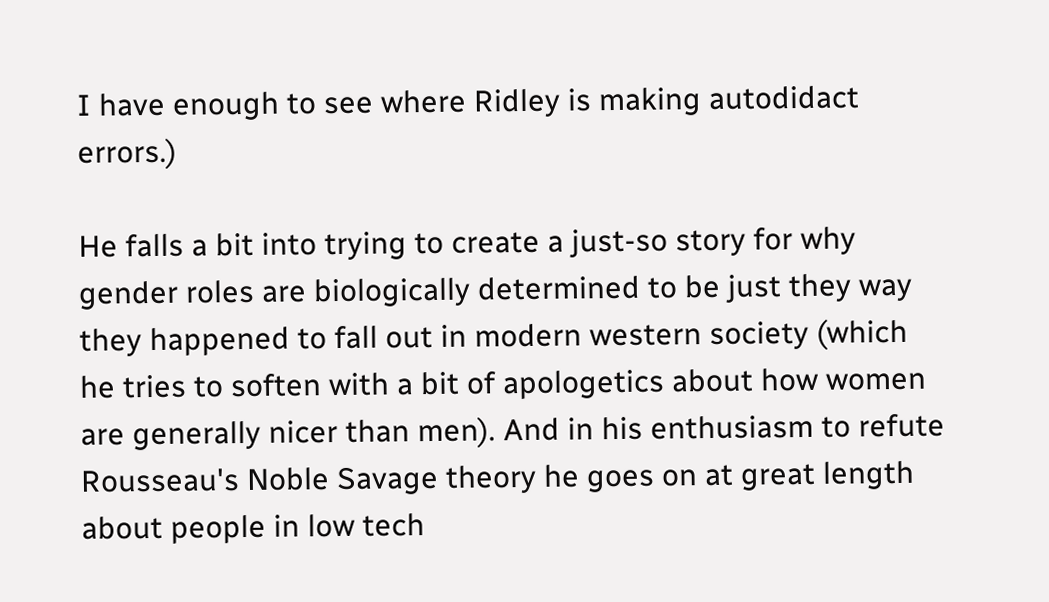I have enough to see where Ridley is making autodidact errors.)

He falls a bit into trying to create a just-so story for why gender roles are biologically determined to be just they way they happened to fall out in modern western society (which he tries to soften with a bit of apologetics about how women are generally nicer than men). And in his enthusiasm to refute Rousseau's Noble Savage theory he goes on at great length about people in low tech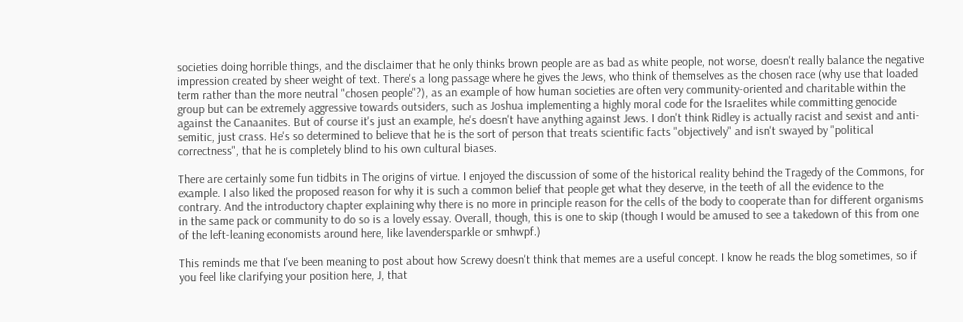societies doing horrible things, and the disclaimer that he only thinks brown people are as bad as white people, not worse, doesn't really balance the negative impression created by sheer weight of text. There's a long passage where he gives the Jews, who think of themselves as the chosen race (why use that loaded term rather than the more neutral "chosen people"?), as an example of how human societies are often very community-oriented and charitable within the group but can be extremely aggressive towards outsiders, such as Joshua implementing a highly moral code for the Israelites while committing genocide against the Canaanites. But of course it's just an example, he's doesn't have anything against Jews. I don't think Ridley is actually racist and sexist and anti-semitic, just crass. He's so determined to believe that he is the sort of person that treats scientific facts "objectively" and isn't swayed by "political correctness", that he is completely blind to his own cultural biases.

There are certainly some fun tidbits in The origins of virtue. I enjoyed the discussion of some of the historical reality behind the Tragedy of the Commons, for example. I also liked the proposed reason for why it is such a common belief that people get what they deserve, in the teeth of all the evidence to the contrary. And the introductory chapter explaining why there is no more in principle reason for the cells of the body to cooperate than for different organisms in the same pack or community to do so is a lovely essay. Overall, though, this is one to skip (though I would be amused to see a takedown of this from one of the left-leaning economists around here, like lavendersparkle or smhwpf.)

This reminds me that I've been meaning to post about how Screwy doesn't think that memes are a useful concept. I know he reads the blog sometimes, so if you feel like clarifying your position here, J, that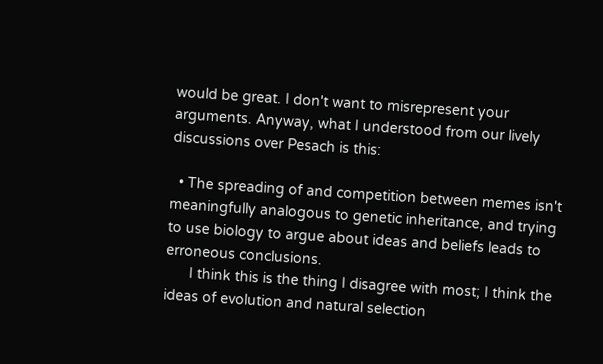would be great. I don't want to misrepresent your arguments. Anyway, what I understood from our lively discussions over Pesach is this:

  • The spreading of and competition between memes isn't meaningfully analogous to genetic inheritance, and trying to use biology to argue about ideas and beliefs leads to erroneous conclusions.
      I think this is the thing I disagree with most; I think the ideas of evolution and natural selection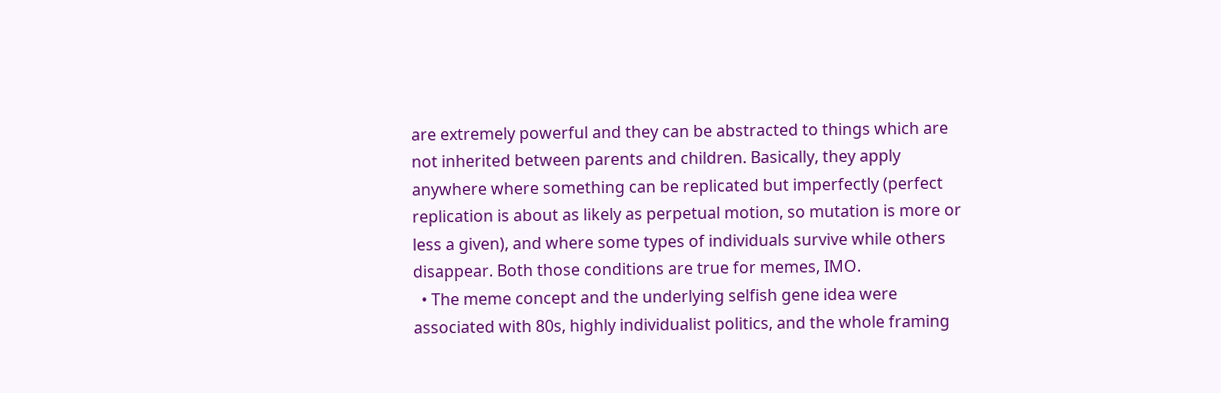are extremely powerful and they can be abstracted to things which are not inherited between parents and children. Basically, they apply anywhere where something can be replicated but imperfectly (perfect replication is about as likely as perpetual motion, so mutation is more or less a given), and where some types of individuals survive while others disappear. Both those conditions are true for memes, IMO.
  • The meme concept and the underlying selfish gene idea were associated with 80s, highly individualist politics, and the whole framing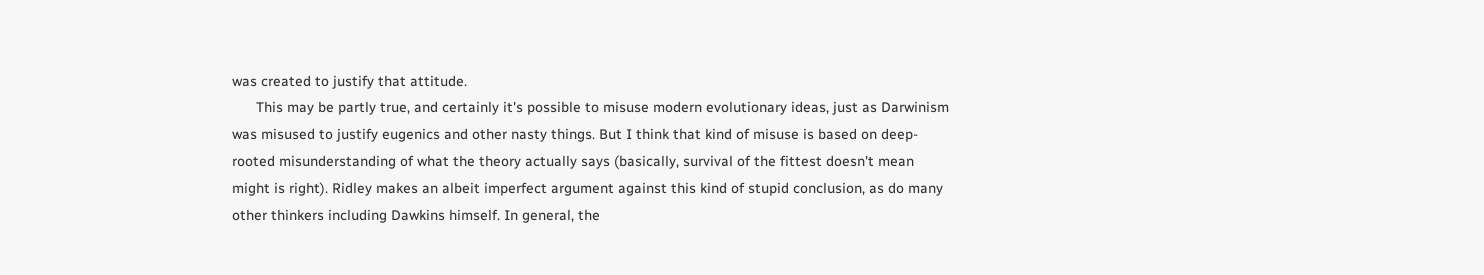was created to justify that attitude.
      This may be partly true, and certainly it's possible to misuse modern evolutionary ideas, just as Darwinism was misused to justify eugenics and other nasty things. But I think that kind of misuse is based on deep-rooted misunderstanding of what the theory actually says (basically, survival of the fittest doesn't mean might is right). Ridley makes an albeit imperfect argument against this kind of stupid conclusion, as do many other thinkers including Dawkins himself. In general, the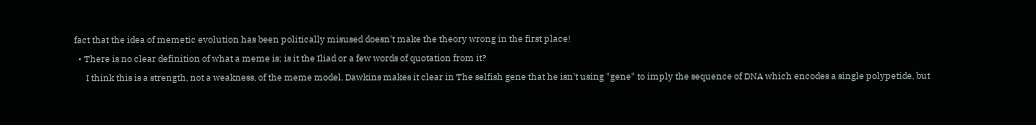fact that the idea of memetic evolution has been politically misused doesn't make the theory wrong in the first place!
  • There is no clear definition of what a meme is; is it the Iliad or a few words of quotation from it?
      I think this is a strength, not a weakness, of the meme model. Dawkins makes it clear in The selfish gene that he isn't using "gene" to imply the sequence of DNA which encodes a single polypetide, but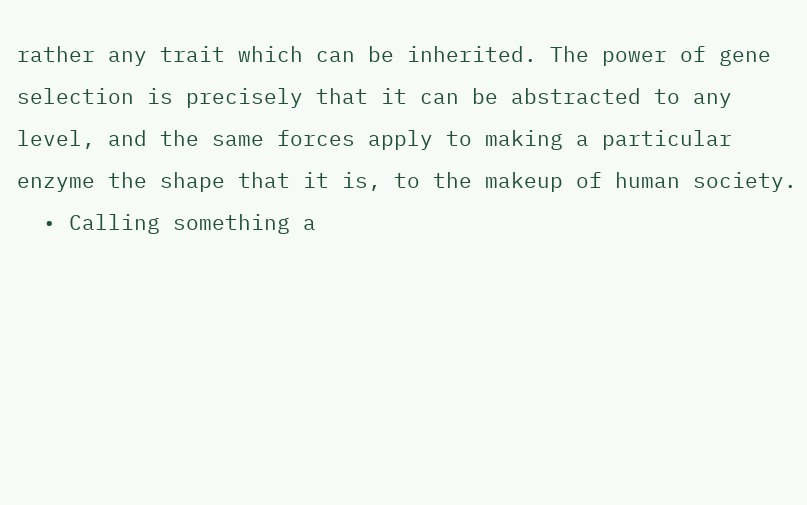rather any trait which can be inherited. The power of gene selection is precisely that it can be abstracted to any level, and the same forces apply to making a particular enzyme the shape that it is, to the makeup of human society.
  • Calling something a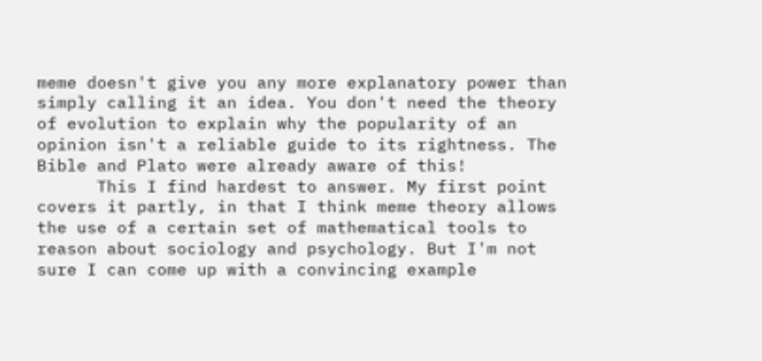meme doesn't give you any more explanatory power than simply calling it an idea. You don't need the theory of evolution to explain why the popularity of an opinion isn't a reliable guide to its rightness. The Bible and Plato were already aware of this!
      This I find hardest to answer. My first point covers it partly, in that I think meme theory allows the use of a certain set of mathematical tools to reason about sociology and psychology. But I'm not sure I can come up with a convincing example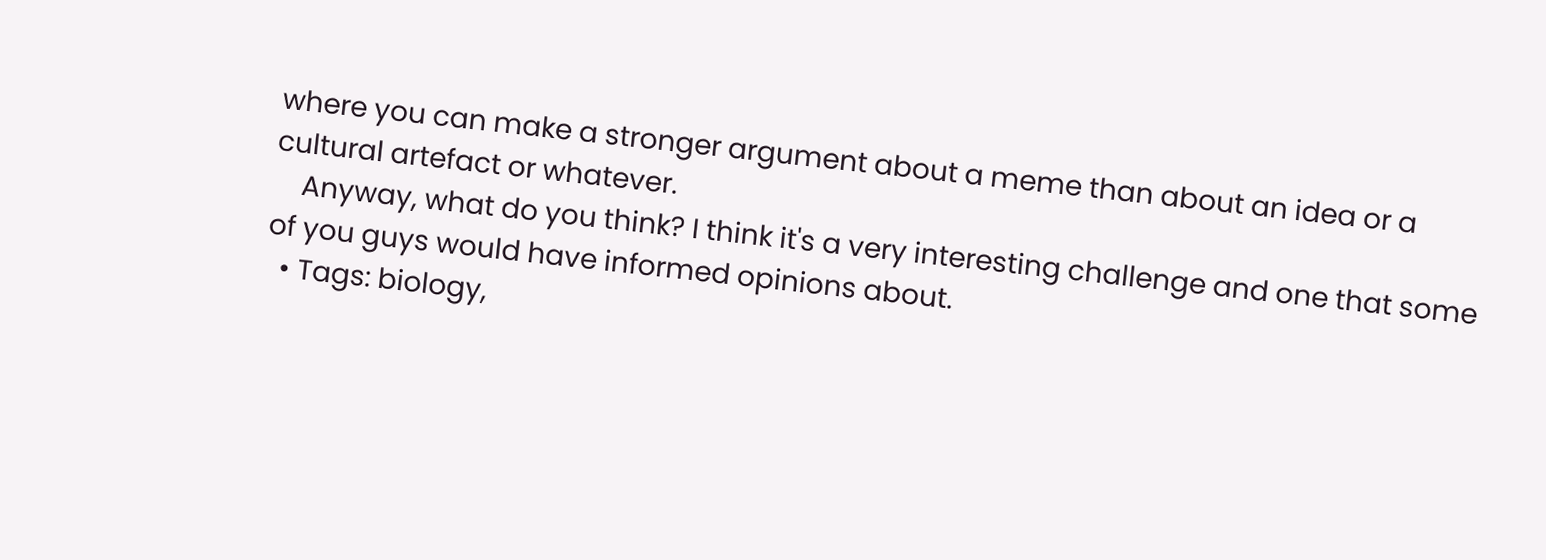where you can make a stronger argument about a meme than about an idea or a cultural artefact or whatever.
    Anyway, what do you think? I think it's a very interesting challenge and one that some of you guys would have informed opinions about.
  • Tags: biology,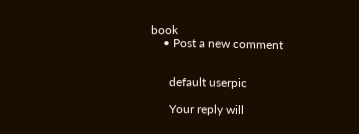book
    • Post a new comment


      default userpic

      Your reply will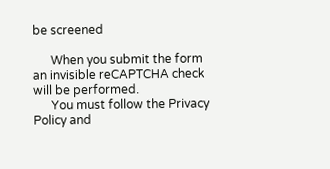be screened

      When you submit the form an invisible reCAPTCHA check will be performed.
      You must follow the Privacy Policy and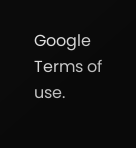Google Terms of use.